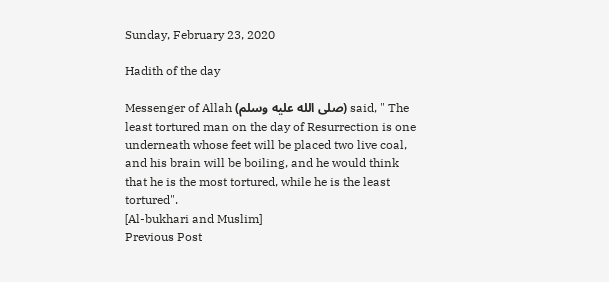Sunday, February 23, 2020

Hadith of the day

Messenger of Allah (صلى الله عليه وسلم) said, " The least tortured man on the day of Resurrection is one underneath whose feet will be placed two live coal, and his brain will be boiling, and he would think that he is the most tortured, while he is the least tortured".
[Al-bukhari and Muslim]
Previous Post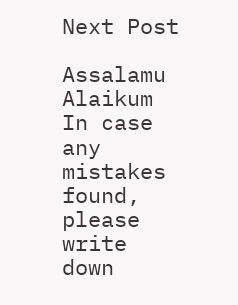Next Post

Assalamu Alaikum In case any mistakes found, please write down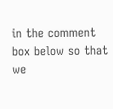in the comment box below so that we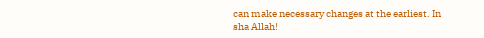can make necessary changes at the earliest. In sha Allah!